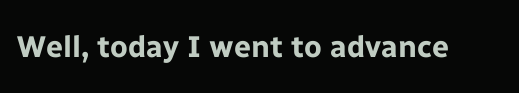Well, today I went to advance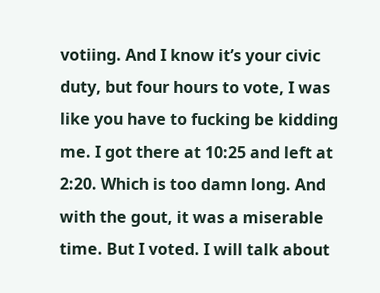votiing. And I know it’s your civic duty, but four hours to vote, I was like you have to fucking be kidding me. I got there at 10:25 and left at 2:20. Which is too damn long. And with the gout, it was a miserable time. But I voted. I will talk about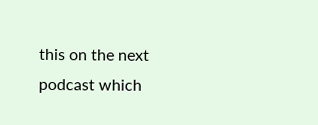this on the next podcast which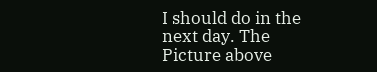I should do in the next day. The Picture above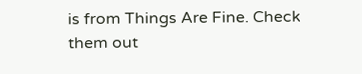is from Things Are Fine. Check them out